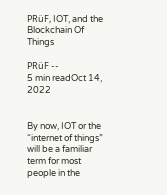PRüF, IOT, and the Blockchain Of Things

PRüF --
5 min readOct 14, 2022


By now, IOT or the “internet of things” will be a familiar term for most people in the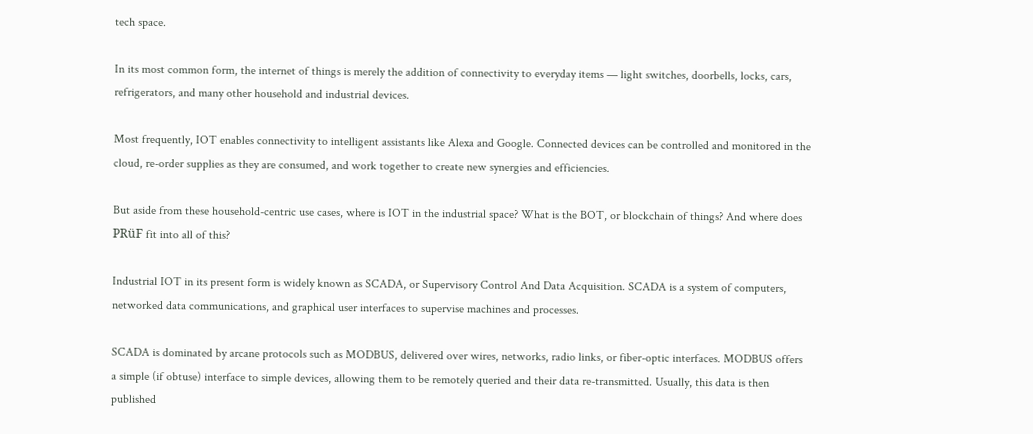tech space.

In its most common form, the internet of things is merely the addition of connectivity to everyday items — light switches, doorbells, locks, cars, refrigerators, and many other household and industrial devices.

Most frequently, IOT enables connectivity to intelligent assistants like Alexa and Google. Connected devices can be controlled and monitored in the cloud, re-order supplies as they are consumed, and work together to create new synergies and efficiencies.

But aside from these household-centric use cases, where is IOT in the industrial space? What is the BOT, or blockchain of things? And where does PRüF fit into all of this?

Industrial IOT in its present form is widely known as SCADA, or Supervisory Control And Data Acquisition. SCADA is a system of computers, networked data communications, and graphical user interfaces to supervise machines and processes.

SCADA is dominated by arcane protocols such as MODBUS, delivered over wires, networks, radio links, or fiber-optic interfaces. MODBUS offers a simple (if obtuse) interface to simple devices, allowing them to be remotely queried and their data re-transmitted. Usually, this data is then published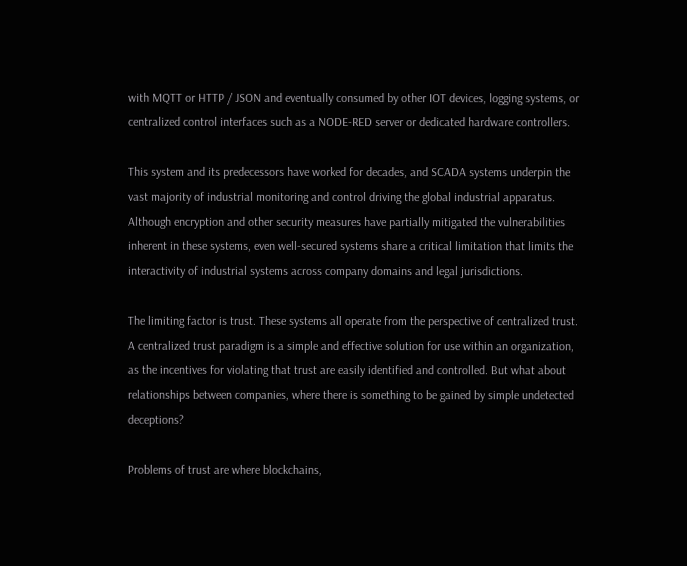with MQTT or HTTP / JSON and eventually consumed by other IOT devices, logging systems, or centralized control interfaces such as a NODE-RED server or dedicated hardware controllers.

This system and its predecessors have worked for decades, and SCADA systems underpin the vast majority of industrial monitoring and control driving the global industrial apparatus. Although encryption and other security measures have partially mitigated the vulnerabilities inherent in these systems, even well-secured systems share a critical limitation that limits the interactivity of industrial systems across company domains and legal jurisdictions.

The limiting factor is trust. These systems all operate from the perspective of centralized trust. A centralized trust paradigm is a simple and effective solution for use within an organization, as the incentives for violating that trust are easily identified and controlled. But what about relationships between companies, where there is something to be gained by simple undetected deceptions?

Problems of trust are where blockchains,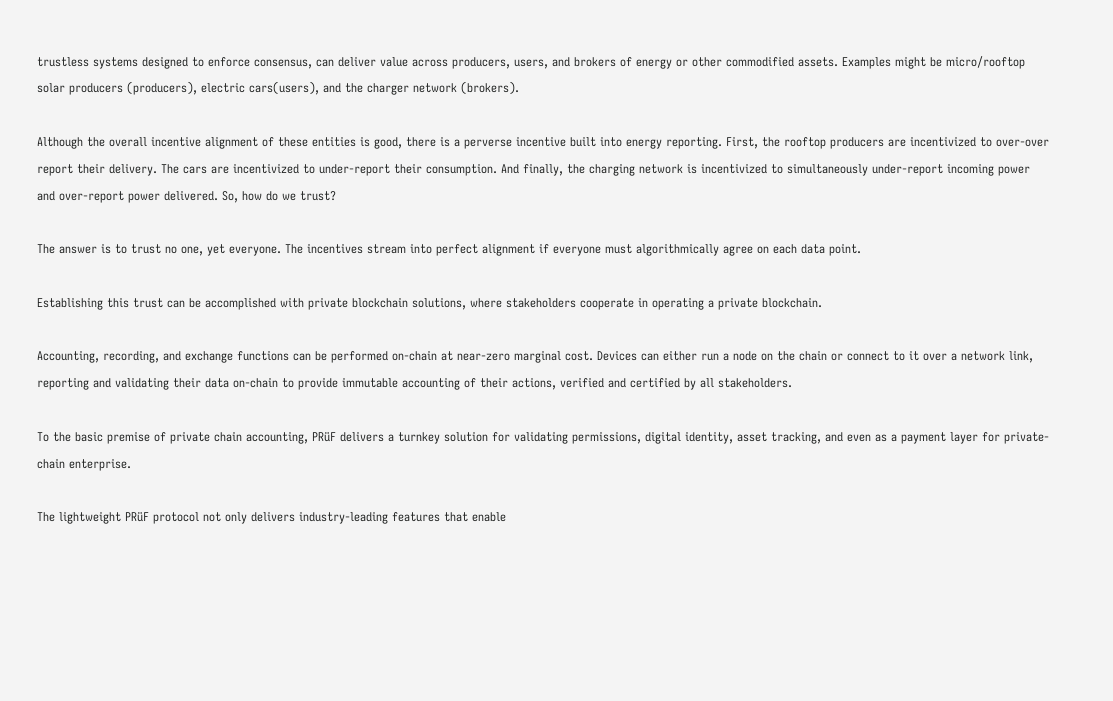trustless systems designed to enforce consensus, can deliver value across producers, users, and brokers of energy or other commodified assets. Examples might be micro/rooftop solar producers (producers), electric cars(users), and the charger network (brokers).

Although the overall incentive alignment of these entities is good, there is a perverse incentive built into energy reporting. First, the rooftop producers are incentivized to over-over report their delivery. The cars are incentivized to under-report their consumption. And finally, the charging network is incentivized to simultaneously under-report incoming power and over-report power delivered. So, how do we trust?

The answer is to trust no one, yet everyone. The incentives stream into perfect alignment if everyone must algorithmically agree on each data point.

Establishing this trust can be accomplished with private blockchain solutions, where stakeholders cooperate in operating a private blockchain.

Accounting, recording, and exchange functions can be performed on-chain at near-zero marginal cost. Devices can either run a node on the chain or connect to it over a network link, reporting and validating their data on-chain to provide immutable accounting of their actions, verified and certified by all stakeholders.

To the basic premise of private chain accounting, PRüF delivers a turnkey solution for validating permissions, digital identity, asset tracking, and even as a payment layer for private- chain enterprise.

The lightweight PRüF protocol not only delivers industry-leading features that enable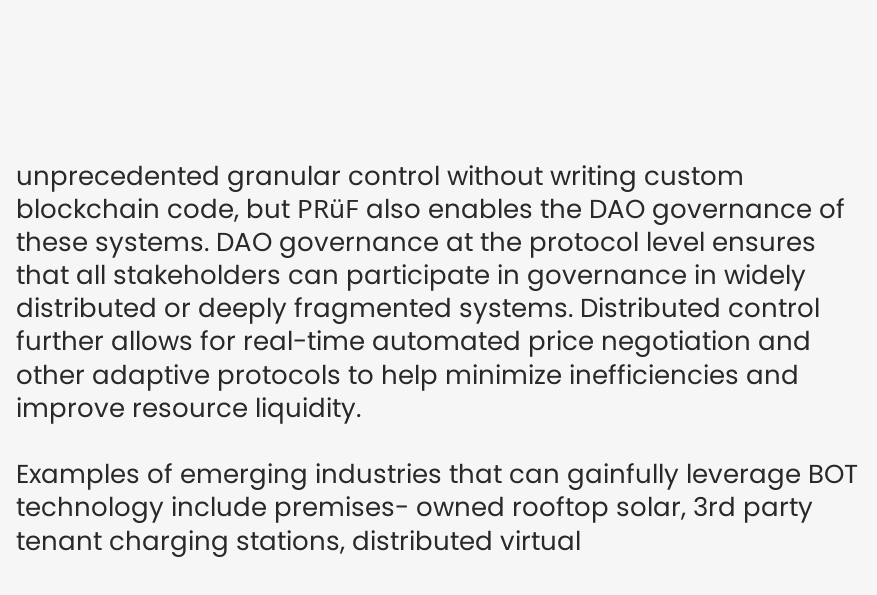unprecedented granular control without writing custom blockchain code, but PRüF also enables the DAO governance of these systems. DAO governance at the protocol level ensures that all stakeholders can participate in governance in widely distributed or deeply fragmented systems. Distributed control further allows for real-time automated price negotiation and other adaptive protocols to help minimize inefficiencies and improve resource liquidity.

Examples of emerging industries that can gainfully leverage BOT technology include premises- owned rooftop solar, 3rd party tenant charging stations, distributed virtual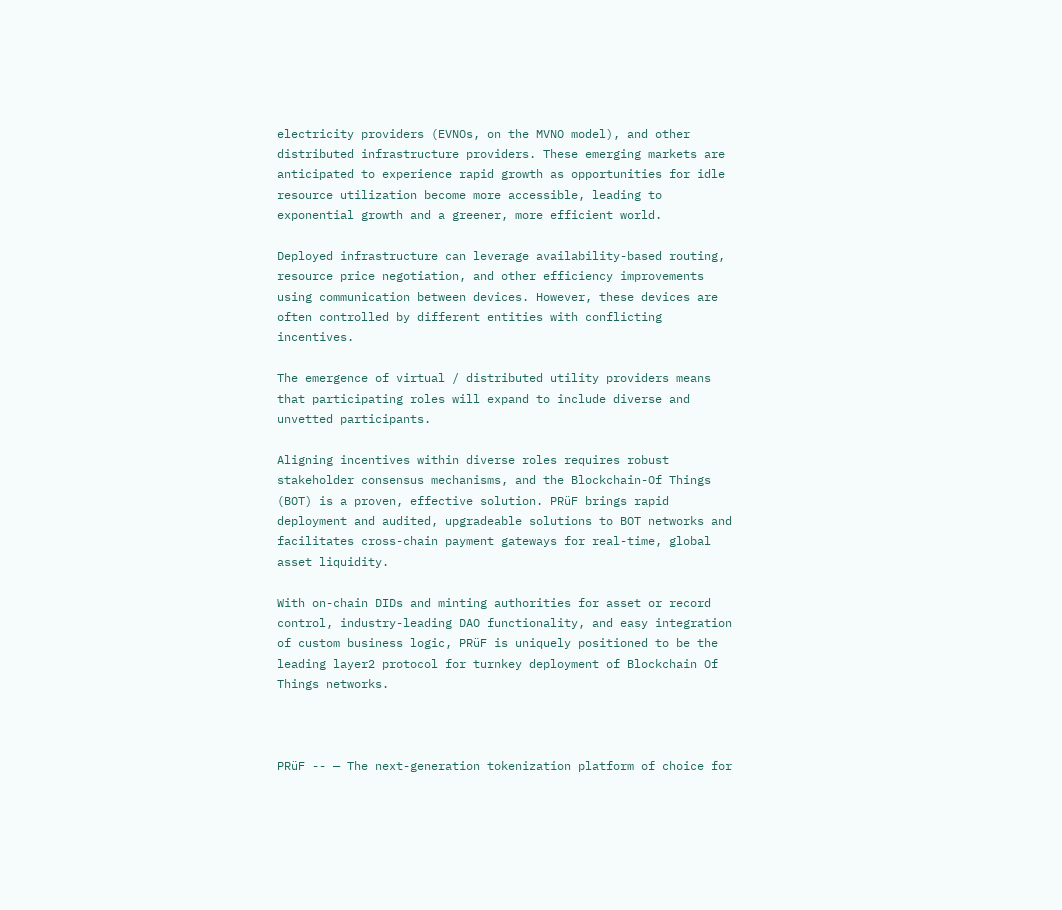electricity providers (EVNOs, on the MVNO model), and other distributed infrastructure providers. These emerging markets are anticipated to experience rapid growth as opportunities for idle resource utilization become more accessible, leading to exponential growth and a greener, more efficient world.

Deployed infrastructure can leverage availability-based routing, resource price negotiation, and other efficiency improvements using communication between devices. However, these devices are often controlled by different entities with conflicting incentives.

The emergence of virtual / distributed utility providers means that participating roles will expand to include diverse and unvetted participants.

Aligning incentives within diverse roles requires robust stakeholder consensus mechanisms, and the Blockchain-Of Things (BOT) is a proven, effective solution. PRüF brings rapid deployment and audited, upgradeable solutions to BOT networks and facilitates cross-chain payment gateways for real-time, global asset liquidity.

With on-chain DIDs and minting authorities for asset or record control, industry-leading DAO functionality, and easy integration of custom business logic, PRüF is uniquely positioned to be the leading layer2 protocol for turnkey deployment of Blockchain Of Things networks.



PRüF -- — The next-generation tokenization platform of choice for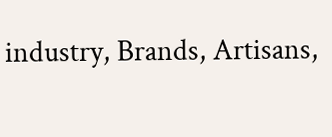industry, Brands, Artisans,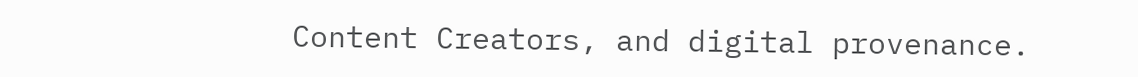Content Creators, and digital provenance.